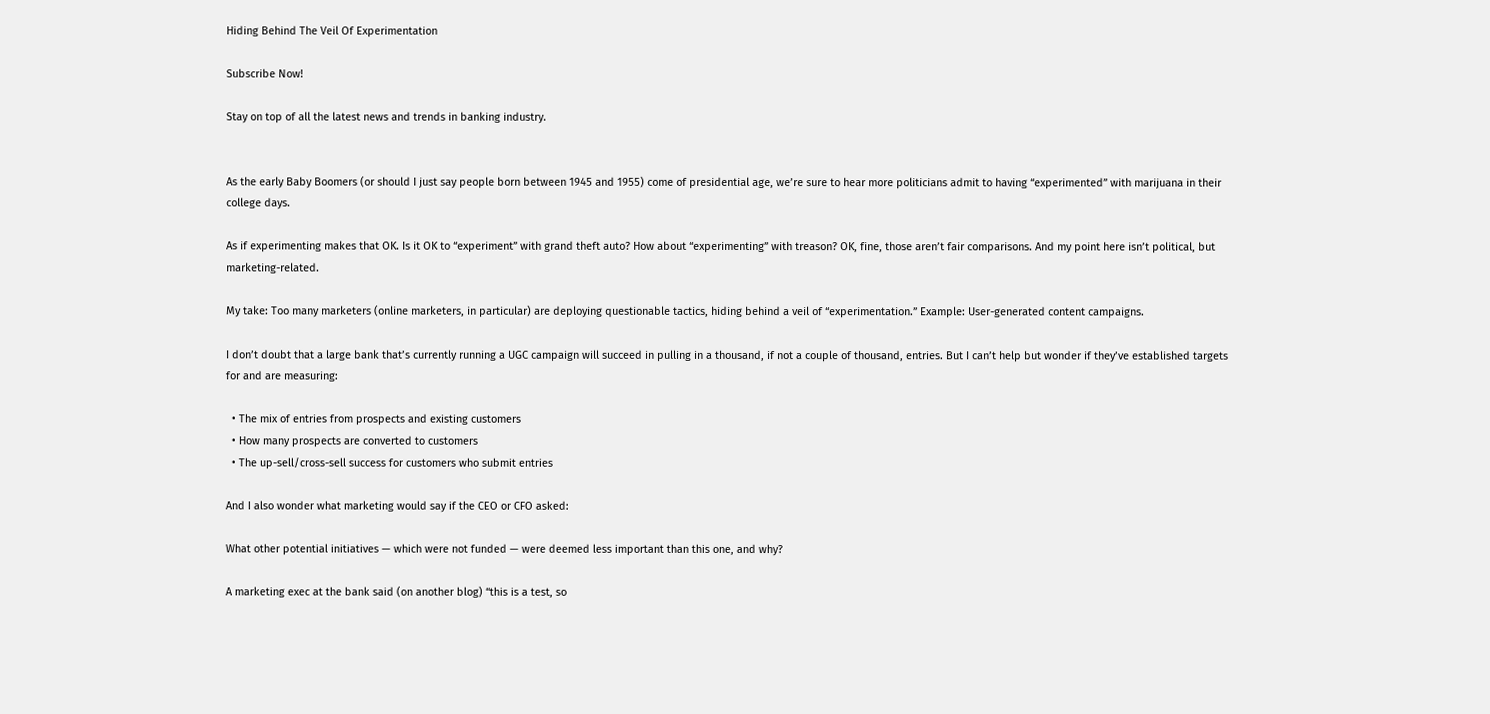Hiding Behind The Veil Of Experimentation

Subscribe Now!

Stay on top of all the latest news and trends in banking industry.


As the early Baby Boomers (or should I just say people born between 1945 and 1955) come of presidential age, we’re sure to hear more politicians admit to having “experimented” with marijuana in their college days.

As if experimenting makes that OK. Is it OK to “experiment” with grand theft auto? How about “experimenting” with treason? OK, fine, those aren’t fair comparisons. And my point here isn’t political, but marketing-related.

My take: Too many marketers (online marketers, in particular) are deploying questionable tactics, hiding behind a veil of “experimentation.” Example: User-generated content campaigns.

I don’t doubt that a large bank that’s currently running a UGC campaign will succeed in pulling in a thousand, if not a couple of thousand, entries. But I can’t help but wonder if they’ve established targets for and are measuring:

  • The mix of entries from prospects and existing customers
  • How many prospects are converted to customers
  • The up-sell/cross-sell success for customers who submit entries

And I also wonder what marketing would say if the CEO or CFO asked:

What other potential initiatives — which were not funded — were deemed less important than this one, and why?

A marketing exec at the bank said (on another blog) “this is a test, so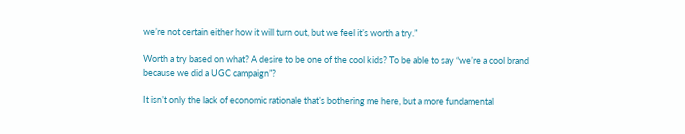we’re not certain either how it will turn out, but we feel it’s worth a try.”

Worth a try based on what? A desire to be one of the cool kids? To be able to say “we’re a cool brand because we did a UGC campaign”?

It isn’t only the lack of economic rationale that’s bothering me here, but a more fundamental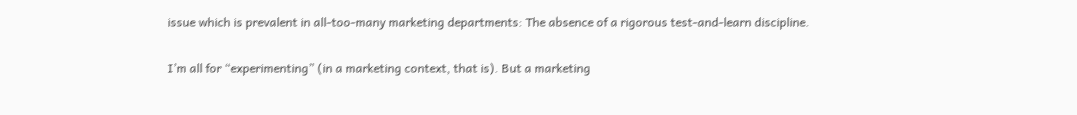issue which is prevalent in all-too-many marketing departments: The absence of a rigorous test-and-learn discipline.

I’m all for “experimenting” (in a marketing context, that is). But a marketing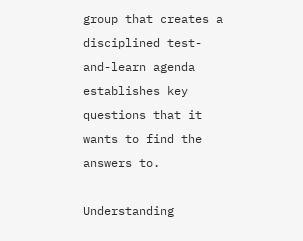group that creates a disciplined test-and-learn agenda establishes key questions that it wants to find the answers to.

Understanding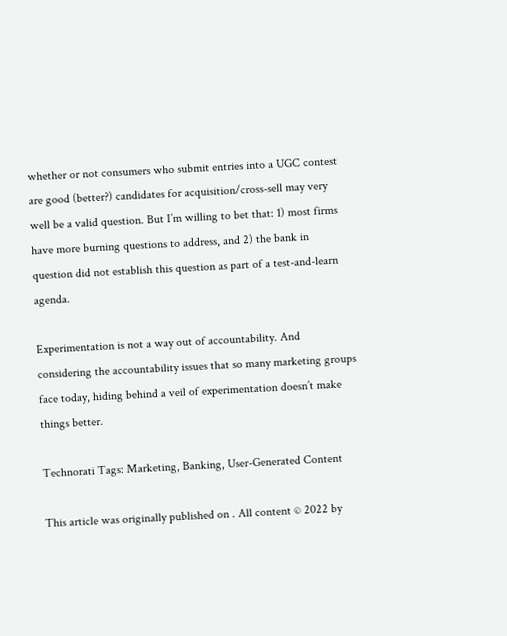whether or not consumers who submit entries into a UGC contest are good (better?) candidates for acquisition/cross-sell may very well be a valid question. But I’m willing to bet that: 1) most firms have more burning questions to address, and 2) the bank in question did not establish this question as part of a test-and-learn agenda.

Experimentation is not a way out of accountability. And considering the accountability issues that so many marketing groups face today, hiding behind a veil of experimentation doesn’t make things better.

Technorati Tags: Marketing, Banking, User-Generated Content

This article was originally published on . All content © 2022 by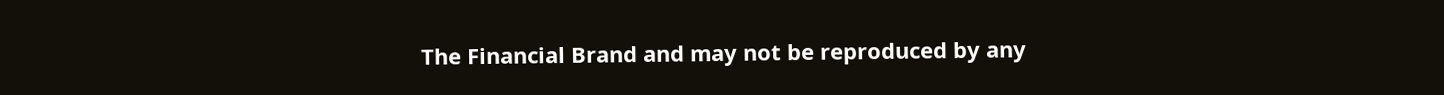The Financial Brand and may not be reproduced by any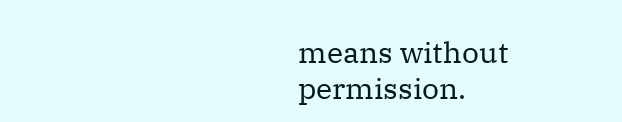means without permission.